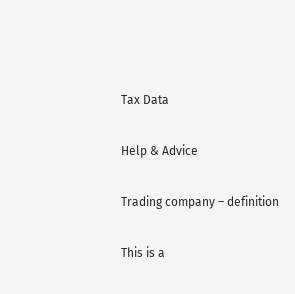Tax Data

Help & Advice

Trading company – definition

This is a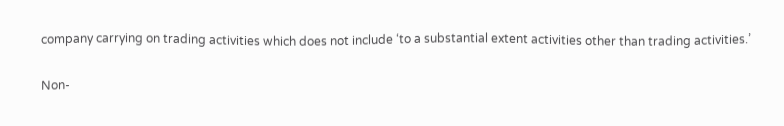company carrying on trading activities which does not include ‘to a substantial extent activities other than trading activities.’

Non-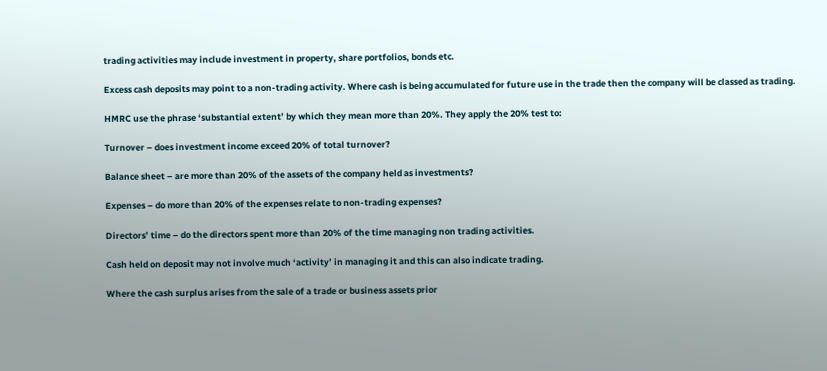trading activities may include investment in property, share portfolios, bonds etc.

Excess cash deposits may point to a non-trading activity. Where cash is being accumulated for future use in the trade then the company will be classed as trading.

HMRC use the phrase ‘substantial extent’ by which they mean more than 20%. They apply the 20% test to:

Turnover – does investment income exceed 20% of total turnover?

Balance sheet – are more than 20% of the assets of the company held as investments?

Expenses – do more than 20% of the expenses relate to non-trading expenses?

Directors’ time – do the directors spent more than 20% of the time managing non trading activities.

Cash held on deposit may not involve much ‘activity’ in managing it and this can also indicate trading.

Where the cash surplus arises from the sale of a trade or business assets prior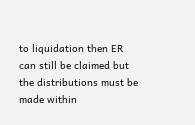to liquidation then ER can still be claimed but the distributions must be made within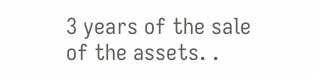3 years of the sale of the assets. .